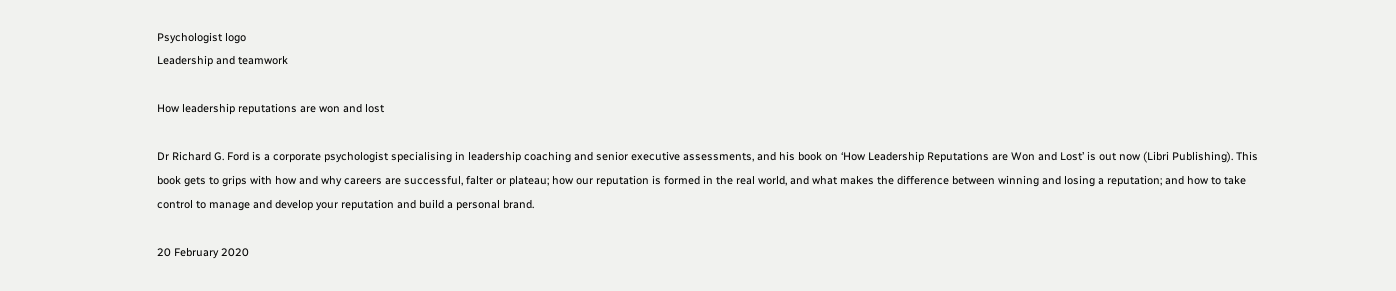Psychologist logo
Leadership and teamwork

How leadership reputations are won and lost

Dr Richard G. Ford is a corporate psychologist specialising in leadership coaching and senior executive assessments, and his book on ‘How Leadership Reputations are Won and Lost’ is out now (Libri Publishing). This book gets to grips with how and why careers are successful, falter or plateau; how our reputation is formed in the real world, and what makes the difference between winning and losing a reputation; and how to take control to manage and develop your reputation and build a personal brand.

20 February 2020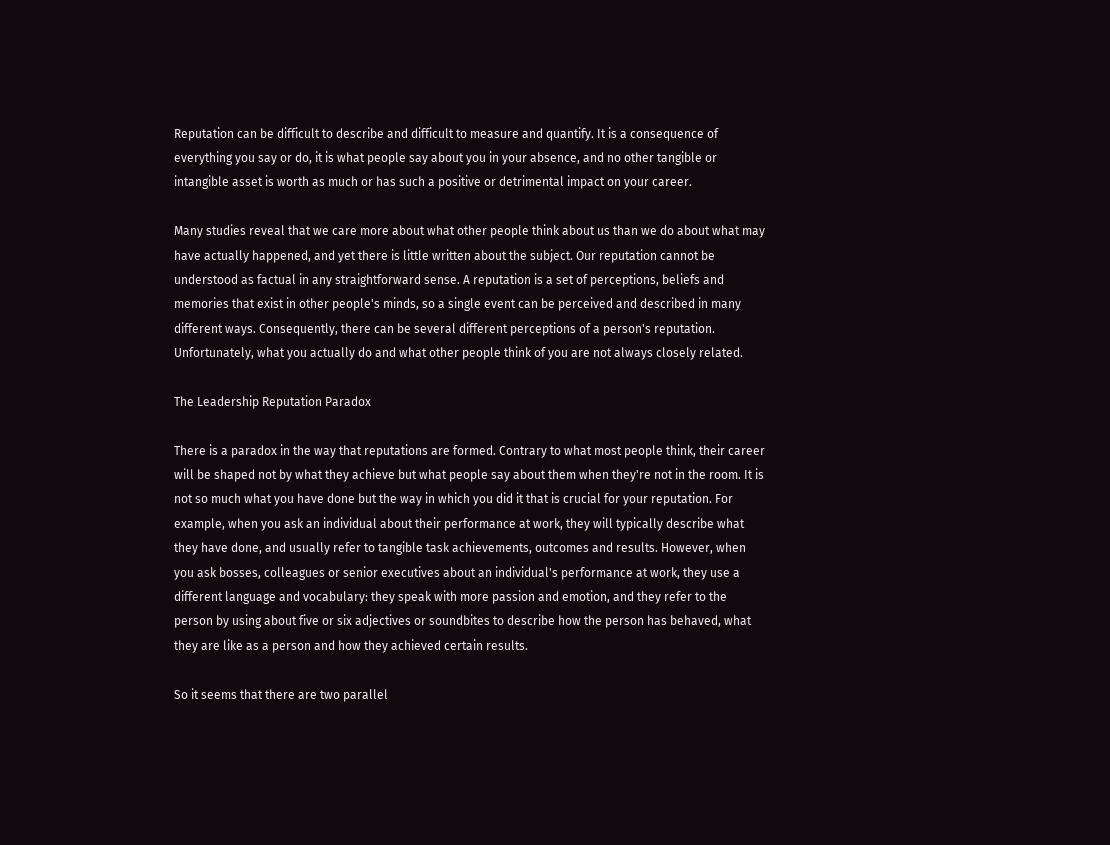Reputation can be difficult to describe and difficult to measure and quantify. It is a consequence of everything you say or do, it is what people say about you in your absence, and no other tangible or intangible asset is worth as much or has such a positive or detrimental impact on your career.

Many studies reveal that we care more about what other people think about us than we do about what may have actually happened, and yet there is little written about the subject. Our reputation cannot be understood as factual in any straightforward sense. A reputation is a set of perceptions, beliefs and memories that exist in other people's minds, so a single event can be perceived and described in many different ways. Consequently, there can be several different perceptions of a person's reputation. Unfortunately, what you actually do and what other people think of you are not always closely related.

The Leadership Reputation Paradox

There is a paradox in the way that reputations are formed. Contrary to what most people think, their career will be shaped not by what they achieve but what people say about them when they're not in the room. It is not so much what you have done but the way in which you did it that is crucial for your reputation. For example, when you ask an individual about their performance at work, they will typically describe what they have done, and usually refer to tangible task achievements, outcomes and results. However, when you ask bosses, colleagues or senior executives about an individual's performance at work, they use a different language and vocabulary: they speak with more passion and emotion, and they refer to the person by using about five or six adjectives or soundbites to describe how the person has behaved, what they are like as a person and how they achieved certain results.

So it seems that there are two parallel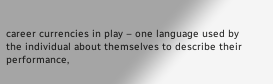career currencies in play – one language used by the individual about themselves to describe their performance,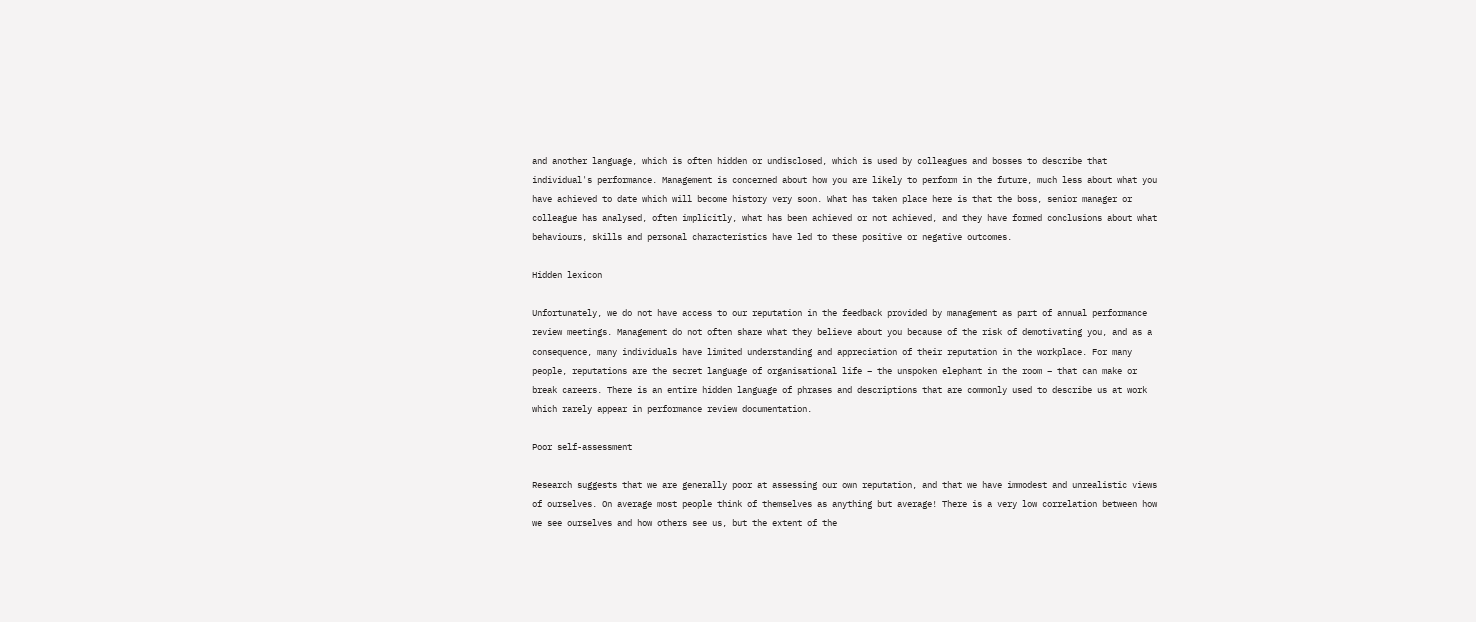and another language, which is often hidden or undisclosed, which is used by colleagues and bosses to describe that individual's performance. Management is concerned about how you are likely to perform in the future, much less about what you have achieved to date which will become history very soon. What has taken place here is that the boss, senior manager or colleague has analysed, often implicitly, what has been achieved or not achieved, and they have formed conclusions about what behaviours, skills and personal characteristics have led to these positive or negative outcomes.

Hidden lexicon

Unfortunately, we do not have access to our reputation in the feedback provided by management as part of annual performance review meetings. Management do not often share what they believe about you because of the risk of demotivating you, and as a consequence, many individuals have limited understanding and appreciation of their reputation in the workplace. For many people, reputations are the secret language of organisational life – the unspoken elephant in the room – that can make or break careers. There is an entire hidden language of phrases and descriptions that are commonly used to describe us at work which rarely appear in performance review documentation.

Poor self-assessment

Research suggests that we are generally poor at assessing our own reputation, and that we have immodest and unrealistic views of ourselves. On average most people think of themselves as anything but average! There is a very low correlation between how we see ourselves and how others see us, but the extent of the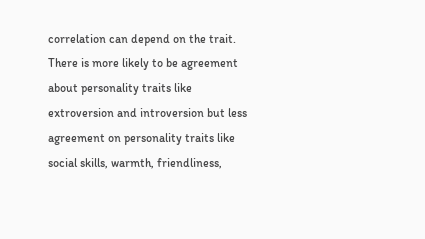correlation can depend on the trait. There is more likely to be agreement about personality traits like extroversion and introversion but less agreement on personality traits like social skills, warmth, friendliness,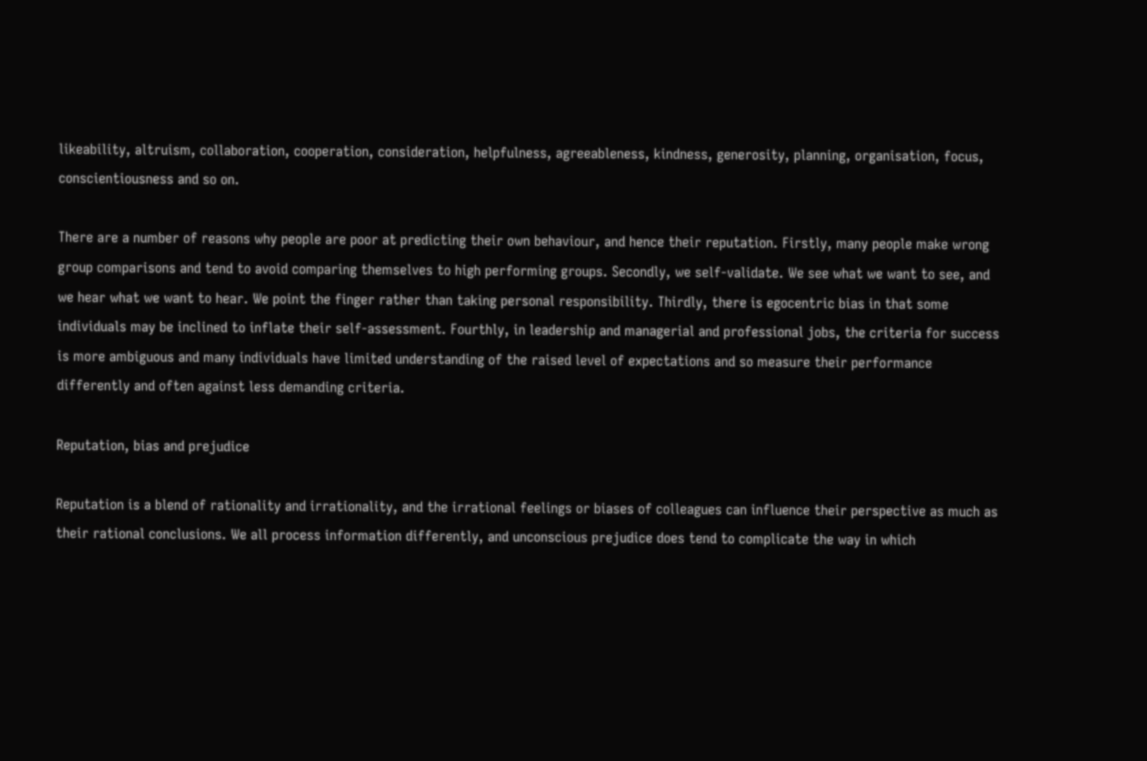likeability, altruism, collaboration, cooperation, consideration, helpfulness, agreeableness, kindness, generosity, planning, organisation, focus, conscientiousness and so on.

There are a number of reasons why people are poor at predicting their own behaviour, and hence their reputation. Firstly, many people make wrong group comparisons and tend to avoid comparing themselves to high performing groups. Secondly, we self-validate. We see what we want to see, and we hear what we want to hear. We point the finger rather than taking personal responsibility. Thirdly, there is egocentric bias in that some individuals may be inclined to inflate their self-assessment. Fourthly, in leadership and managerial and professional jobs, the criteria for success is more ambiguous and many individuals have limited understanding of the raised level of expectations and so measure their performance differently and often against less demanding criteria.

Reputation, bias and prejudice

Reputation is a blend of rationality and irrationality, and the irrational feelings or biases of colleagues can influence their perspective as much as their rational conclusions. We all process information differently, and unconscious prejudice does tend to complicate the way in which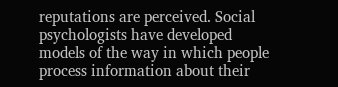reputations are perceived. Social psychologists have developed models of the way in which people process information about their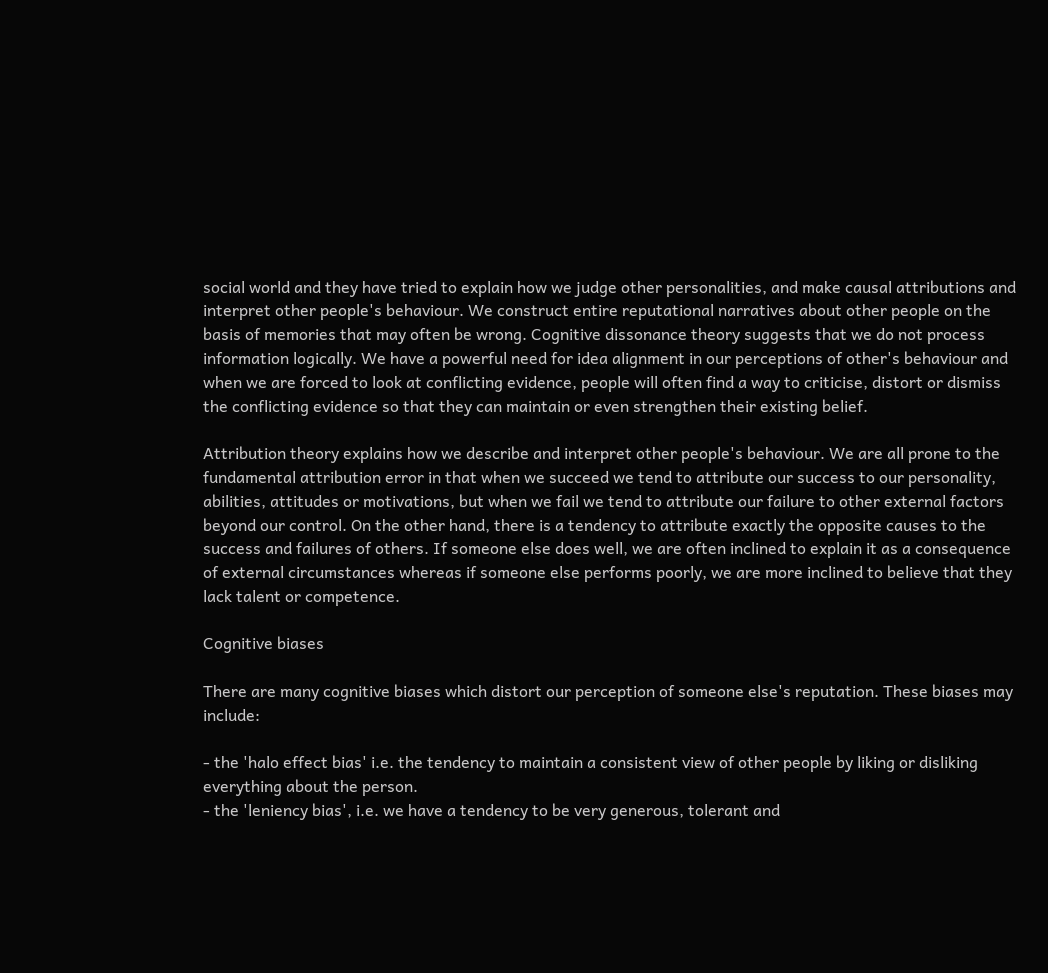social world and they have tried to explain how we judge other personalities, and make causal attributions and interpret other people's behaviour. We construct entire reputational narratives about other people on the basis of memories that may often be wrong. Cognitive dissonance theory suggests that we do not process information logically. We have a powerful need for idea alignment in our perceptions of other's behaviour and when we are forced to look at conflicting evidence, people will often find a way to criticise, distort or dismiss the conflicting evidence so that they can maintain or even strengthen their existing belief.

Attribution theory explains how we describe and interpret other people's behaviour. We are all prone to the fundamental attribution error in that when we succeed we tend to attribute our success to our personality, abilities, attitudes or motivations, but when we fail we tend to attribute our failure to other external factors beyond our control. On the other hand, there is a tendency to attribute exactly the opposite causes to the success and failures of others. If someone else does well, we are often inclined to explain it as a consequence of external circumstances whereas if someone else performs poorly, we are more inclined to believe that they lack talent or competence.

Cognitive biases

There are many cognitive biases which distort our perception of someone else's reputation. These biases may include:

- the 'halo effect bias' i.e. the tendency to maintain a consistent view of other people by liking or disliking everything about the person.
- the 'leniency bias', i.e. we have a tendency to be very generous, tolerant and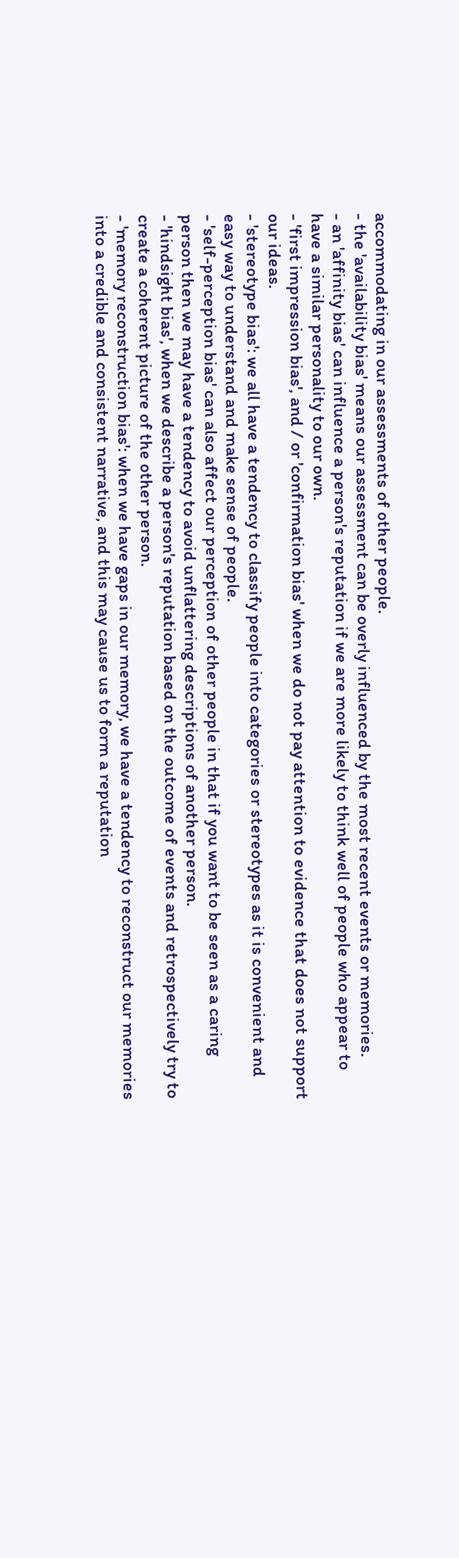accommodating in our assessments of other people.
- the 'availability bias' means our assessment can be overly influenced by the most recent events or memories.
- an 'affinity bias' can influence a person's reputation if we are more likely to think well of people who appear to have a similar personality to our own.
- 'first impression bias', and / or 'confirmation bias' when we do not pay attention to evidence that does not support our ideas.
- 'stereotype bias': we all have a tendency to classify people into categories or stereotypes as it is convenient and easy way to understand and make sense of people.
- 'self-perception bias' can also affect our perception of other people in that if you want to be seen as a caring person then we may have a tendency to avoid unflattering descriptions of another person.
- 'hindsight bias', when we describe a person's reputation based on the outcome of events and retrospectively try to create a coherent picture of the other person.
- 'memory reconstruction bias': when we have gaps in our memory, we have a tendency to reconstruct our memories into a credible and consistent narrative, and this may cause us to form a reputation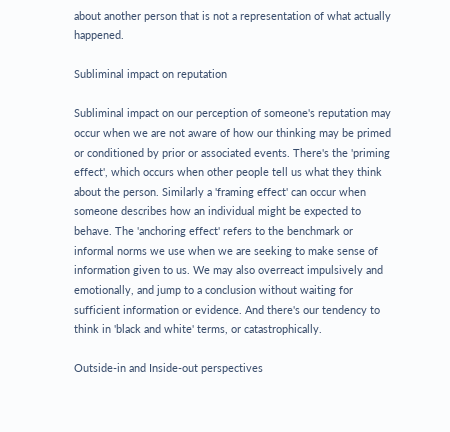about another person that is not a representation of what actually happened.

Subliminal impact on reputation

Subliminal impact on our perception of someone's reputation may occur when we are not aware of how our thinking may be primed or conditioned by prior or associated events. There's the 'priming effect', which occurs when other people tell us what they think about the person. Similarly a 'framing effect' can occur when someone describes how an individual might be expected to behave. The 'anchoring effect' refers to the benchmark or informal norms we use when we are seeking to make sense of information given to us. We may also overreact impulsively and emotionally, and jump to a conclusion without waiting for sufficient information or evidence. And there's our tendency to think in 'black and white' terms, or catastrophically.

Outside-in and Inside-out perspectives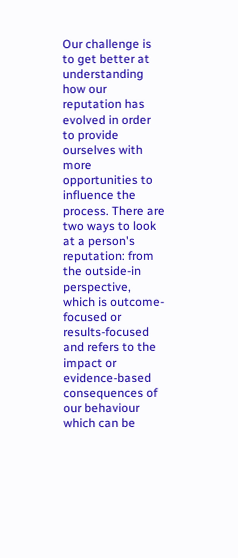Our challenge is to get better at understanding how our reputation has evolved in order to provide ourselves with more opportunities to influence the process. There are two ways to look at a person's reputation: from the outside-in perspective, which is outcome-focused or results-focused and refers to the impact or evidence-based consequences of our behaviour which can be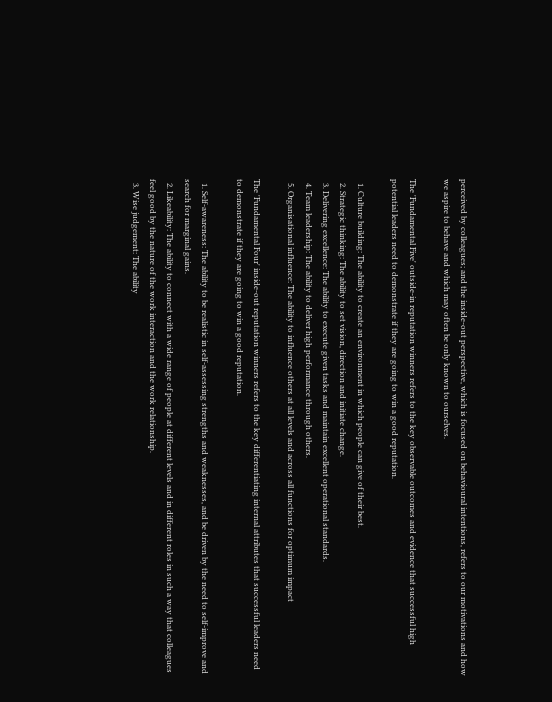perceived by colleagues; and the inside-out perspective, which is focused on behavioural intentions, refers to our motivations and how we aspire to behave and which may often be only known to ourselves.

The 'Fundamental Five' outside-in reputation winners refers to the key observable outcomes and evidence that successful high potential leaders need to demonstrate if they are going to win a good reputation.

  1. Culture building: The ability to create an environment in which people can give of their best.
  2. Strategic thinking: The ability to set vision, direction and initiate change.
  3. Delivering excellence: The ability to execute given tasks and maintain excellent operational standards.
  4. Team leadership: The ability to deliver high performance through others.
  5. Organisational influence: The ability to influence others at all levels and across all functions for optimum impact

The 'Fundamental Four' inside-out reputation winners refers to the key differentiating internal attributes that successful leaders need to demonstrate if they are going to win a good reputation.

  1. Self-awareness: The ability to be realistic in self-assessing strengths and weaknesses, and be driven by the need to self-improve and search for marginal gains.
  2. Likeability: The ability to connect with a wide range of people at different levels and in different roles in such a way that colleagues feel good by the nature of the work interaction and the work relationship.
  3. Wise judgement: The ability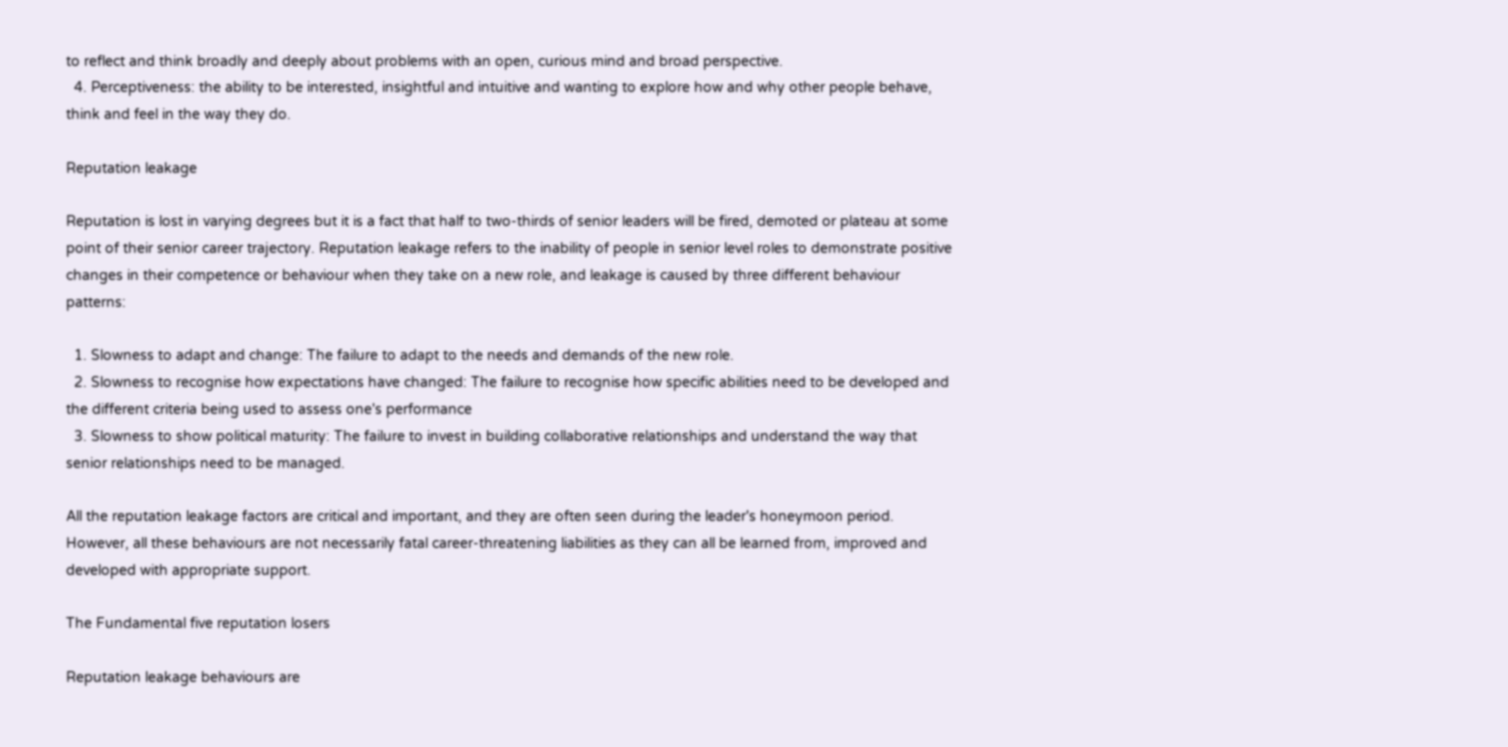to reflect and think broadly and deeply about problems with an open, curious mind and broad perspective.
  4. Perceptiveness: the ability to be interested, insightful and intuitive and wanting to explore how and why other people behave, think and feel in the way they do.

Reputation leakage

Reputation is lost in varying degrees but it is a fact that half to two-thirds of senior leaders will be fired, demoted or plateau at some point of their senior career trajectory. Reputation leakage refers to the inability of people in senior level roles to demonstrate positive changes in their competence or behaviour when they take on a new role, and leakage is caused by three different behaviour patterns:

  1. Slowness to adapt and change: The failure to adapt to the needs and demands of the new role.
  2. Slowness to recognise how expectations have changed: The failure to recognise how specific abilities need to be developed and the different criteria being used to assess one's performance
  3. Slowness to show political maturity: The failure to invest in building collaborative relationships and understand the way that senior relationships need to be managed.

All the reputation leakage factors are critical and important, and they are often seen during the leader's honeymoon period. However, all these behaviours are not necessarily fatal career-threatening liabilities as they can all be learned from, improved and developed with appropriate support.

The Fundamental five reputation losers

Reputation leakage behaviours are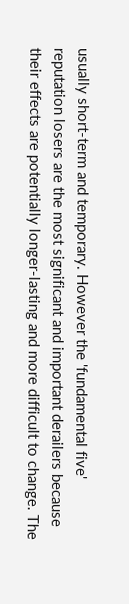usually short-term and temporary. However the 'fundamental five' reputation losers are the most significant and important derailers because their effects are potentially longer-lasting and more difficult to change. The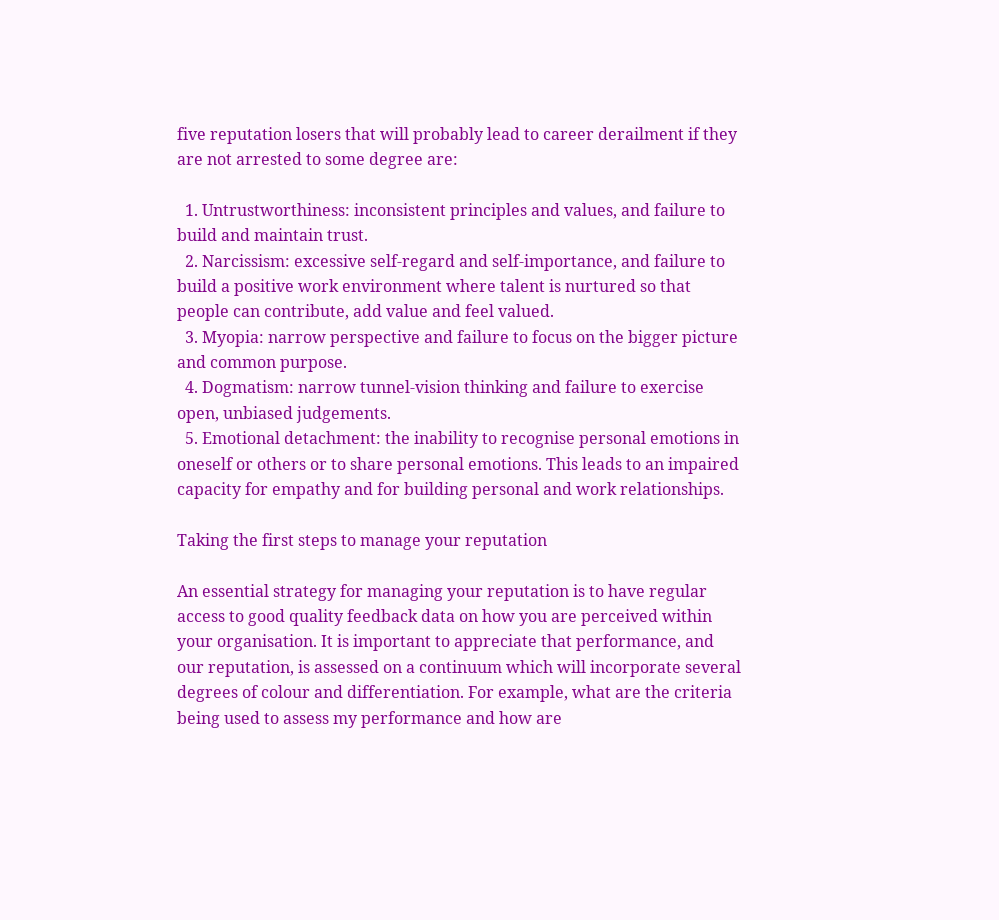five reputation losers that will probably lead to career derailment if they are not arrested to some degree are:

  1. Untrustworthiness: inconsistent principles and values, and failure to build and maintain trust.
  2. Narcissism: excessive self-regard and self-importance, and failure to build a positive work environment where talent is nurtured so that people can contribute, add value and feel valued.
  3. Myopia: narrow perspective and failure to focus on the bigger picture and common purpose.
  4. Dogmatism: narrow tunnel-vision thinking and failure to exercise open, unbiased judgements.
  5. Emotional detachment: the inability to recognise personal emotions in oneself or others or to share personal emotions. This leads to an impaired capacity for empathy and for building personal and work relationships.

Taking the first steps to manage your reputation

An essential strategy for managing your reputation is to have regular access to good quality feedback data on how you are perceived within your organisation. It is important to appreciate that performance, and our reputation, is assessed on a continuum which will incorporate several degrees of colour and differentiation. For example, what are the criteria being used to assess my performance and how are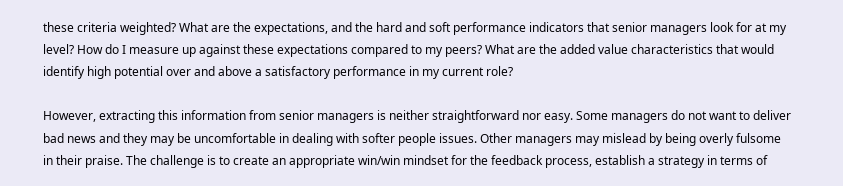these criteria weighted? What are the expectations, and the hard and soft performance indicators that senior managers look for at my level? How do I measure up against these expectations compared to my peers? What are the added value characteristics that would identify high potential over and above a satisfactory performance in my current role?

However, extracting this information from senior managers is neither straightforward nor easy. Some managers do not want to deliver bad news and they may be uncomfortable in dealing with softer people issues. Other managers may mislead by being overly fulsome in their praise. The challenge is to create an appropriate win/win mindset for the feedback process, establish a strategy in terms of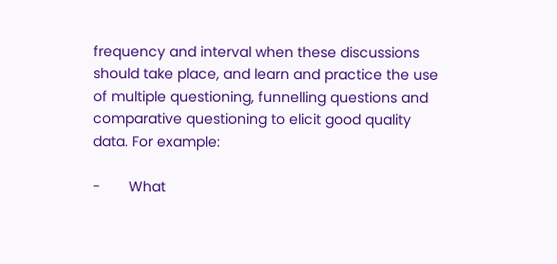frequency and interval when these discussions should take place, and learn and practice the use of multiple questioning, funnelling questions and comparative questioning to elicit good quality data. For example:

-       What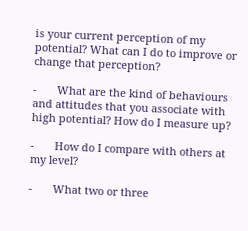is your current perception of my potential? What can I do to improve or change that perception?

-       What are the kind of behaviours and attitudes that you associate with high potential? How do I measure up?

-       How do I compare with others at my level?

-       What two or three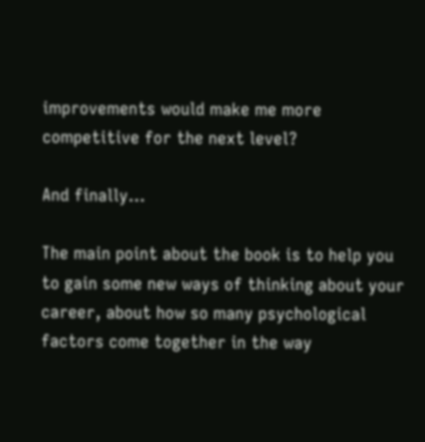improvements would make me more competitive for the next level?

And finally…

The main point about the book is to help you to gain some new ways of thinking about your career, about how so many psychological factors come together in the way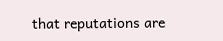that reputations are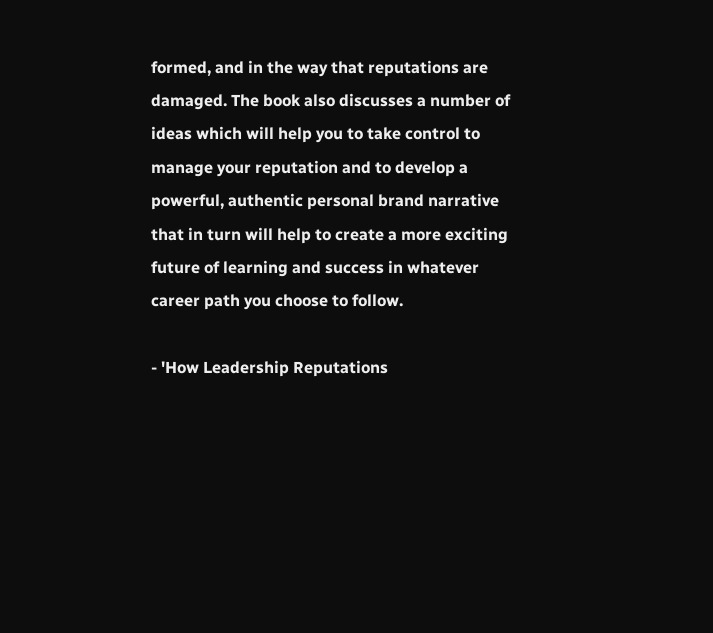formed, and in the way that reputations are damaged. The book also discusses a number of ideas which will help you to take control to manage your reputation and to develop a powerful, authentic personal brand narrative that in turn will help to create a more exciting future of learning and success in whatever career path you choose to follow.

- 'How Leadership Reputations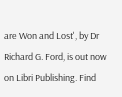are Won and Lost', by Dr Richard G. Ford, is out now on Libri Publishing. Find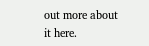out more about it here.